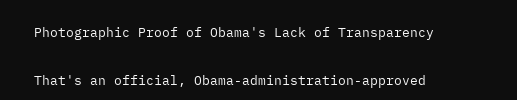Photographic Proof of Obama's Lack of Transparency


That's an official, Obama-administration-approved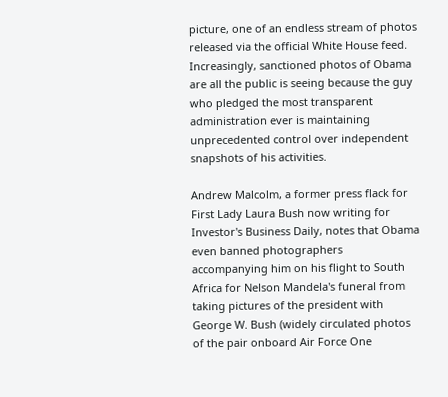picture, one of an endless stream of photos released via the official White House feed. Increasingly, sanctioned photos of Obama are all the public is seeing because the guy who pledged the most transparent administration ever is maintaining unprecedented control over independent snapshots of his activities.

Andrew Malcolm, a former press flack for First Lady Laura Bush now writing for Investor's Business Daily, notes that Obama even banned photographers accompanying him on his flight to South Africa for Nelson Mandela's funeral from taking pictures of the president with George W. Bush (widely circulated photos of the pair onboard Air Force One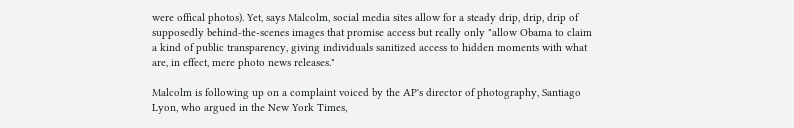were offical photos). Yet, says Malcolm, social media sites allow for a steady drip, drip, drip of supposedly behind-the-scenes images that promise access but really only "allow Obama to claim a kind of public transparency, giving individuals sanitized access to hidden moments with what are, in effect, mere photo news releases."

Malcolm is following up on a complaint voiced by the AP's director of photography, Santiago Lyon, who argued in the New York Times,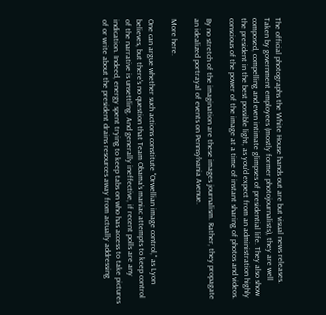The official photographs the White House hands out are but visual news releases. Taken by government employees (mostly former photojournalists), they are well composed, compelling and even intimate glimpses of presidential life. They also show the president in the best possible light, as you'd expect from an administration highly conscious of the power of the image at a time of instant sharing of photos and videos.

By no stretch of the imagination are these images journalism. Rather, they propagate an idealized portrayal of events on Pennsylvania Avenue.

More here.

One can argue whether such actions constitute "Orwellian image control," as Lyon believes, but there's no question that Team Obama's maniac attempts to keep control of the narrative is unsettling. And generally ineffective, if recent polls are any indication. Indeed, energy spent trying to keep tabs on who has access to take pictures of or write about the president drains resources away from actually addressing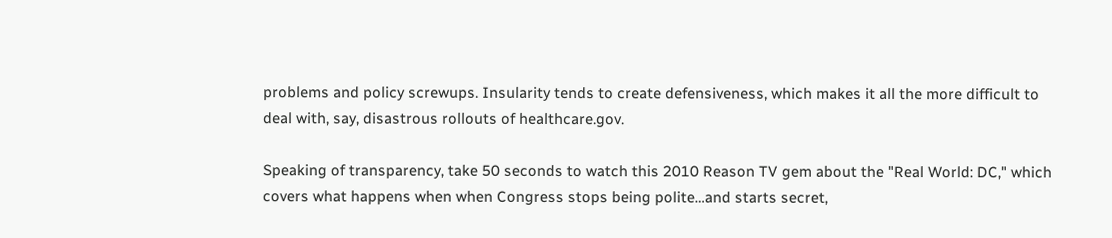problems and policy screwups. Insularity tends to create defensiveness, which makes it all the more difficult to deal with, say, disastrous rollouts of healthcare.gov.

Speaking of transparency, take 50 seconds to watch this 2010 Reason TV gem about the "Real World: DC," which covers what happens when when Congress stops being polite…and starts secret,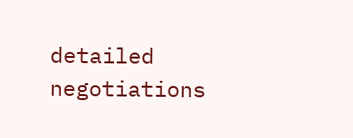detailed negotiations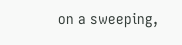on a sweeping,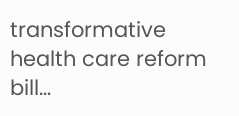transformative health care reform bill…